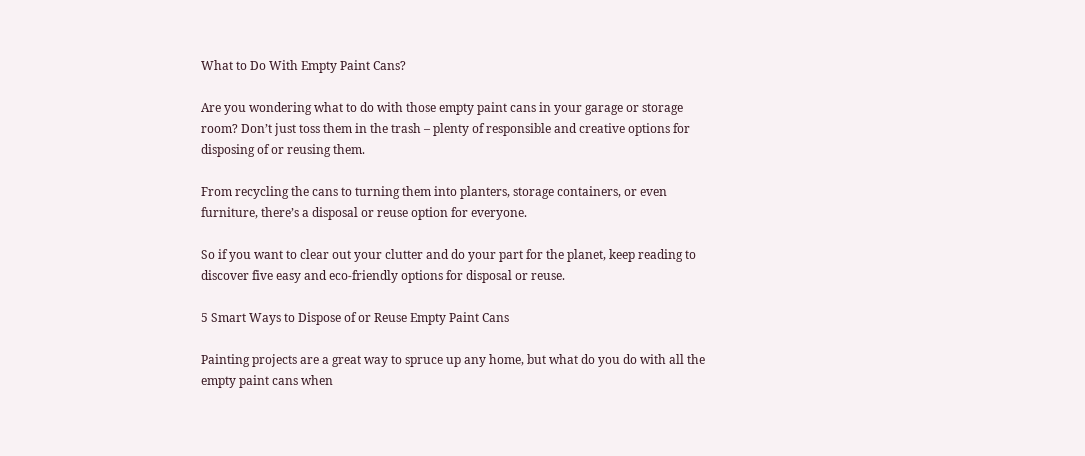What to Do With Empty Paint Cans?

Are you wondering what to do with those empty paint cans in your garage or storage room? Don’t just toss them in the trash – plenty of responsible and creative options for disposing of or reusing them.

From recycling the cans to turning them into planters, storage containers, or even furniture, there’s a disposal or reuse option for everyone.

So if you want to clear out your clutter and do your part for the planet, keep reading to discover five easy and eco-friendly options for disposal or reuse.

5 Smart Ways to Dispose of or Reuse Empty Paint Cans

Painting projects are a great way to spruce up any home, but what do you do with all the empty paint cans when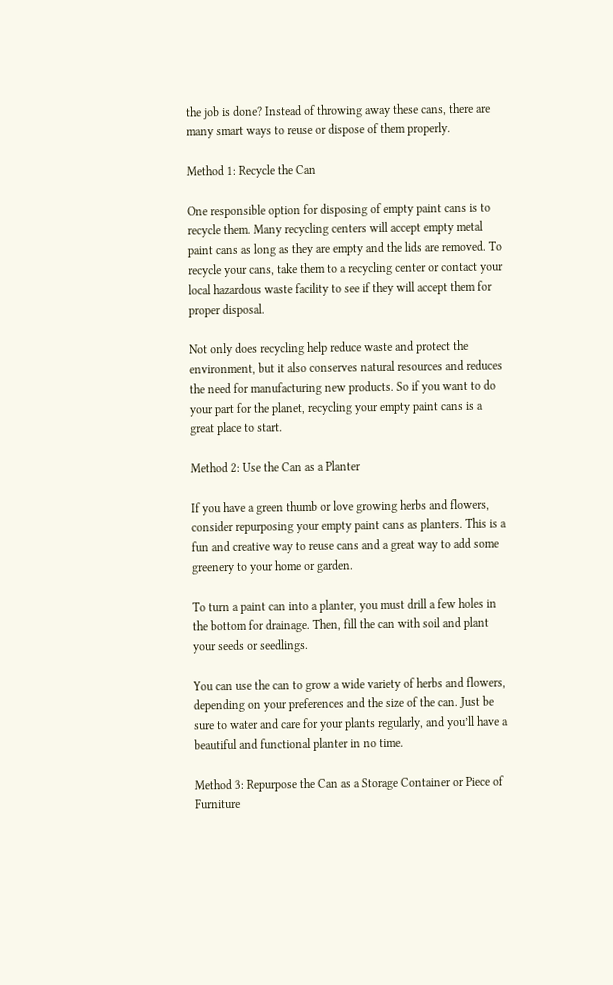the job is done? Instead of throwing away these cans, there are many smart ways to reuse or dispose of them properly.

Method 1: Recycle the Can

One responsible option for disposing of empty paint cans is to recycle them. Many recycling centers will accept empty metal paint cans as long as they are empty and the lids are removed. To recycle your cans, take them to a recycling center or contact your local hazardous waste facility to see if they will accept them for proper disposal.

Not only does recycling help reduce waste and protect the environment, but it also conserves natural resources and reduces the need for manufacturing new products. So if you want to do your part for the planet, recycling your empty paint cans is a great place to start.

Method 2: Use the Can as a Planter

If you have a green thumb or love growing herbs and flowers, consider repurposing your empty paint cans as planters. This is a fun and creative way to reuse cans and a great way to add some greenery to your home or garden.

To turn a paint can into a planter, you must drill a few holes in the bottom for drainage. Then, fill the can with soil and plant your seeds or seedlings.

You can use the can to grow a wide variety of herbs and flowers, depending on your preferences and the size of the can. Just be sure to water and care for your plants regularly, and you’ll have a beautiful and functional planter in no time.

Method 3: Repurpose the Can as a Storage Container or Piece of Furniture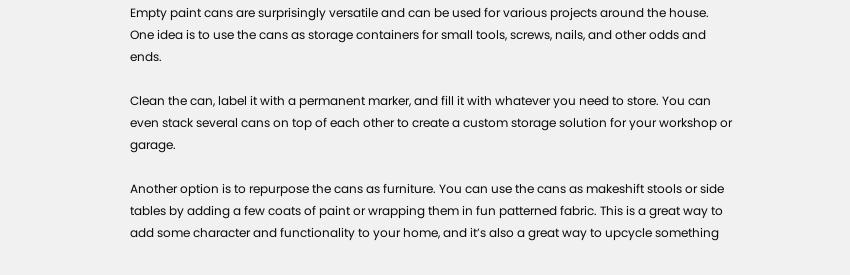Empty paint cans are surprisingly versatile and can be used for various projects around the house. One idea is to use the cans as storage containers for small tools, screws, nails, and other odds and ends.

Clean the can, label it with a permanent marker, and fill it with whatever you need to store. You can even stack several cans on top of each other to create a custom storage solution for your workshop or garage.

Another option is to repurpose the cans as furniture. You can use the cans as makeshift stools or side tables by adding a few coats of paint or wrapping them in fun patterned fabric. This is a great way to add some character and functionality to your home, and it’s also a great way to upcycle something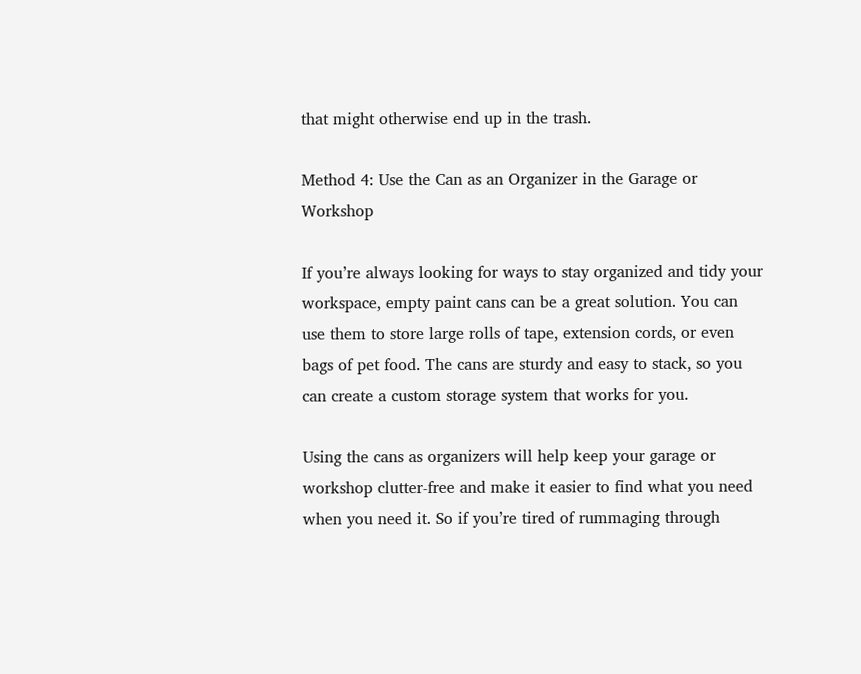that might otherwise end up in the trash.

Method 4: Use the Can as an Organizer in the Garage or Workshop

If you’re always looking for ways to stay organized and tidy your workspace, empty paint cans can be a great solution. You can use them to store large rolls of tape, extension cords, or even bags of pet food. The cans are sturdy and easy to stack, so you can create a custom storage system that works for you.

Using the cans as organizers will help keep your garage or workshop clutter-free and make it easier to find what you need when you need it. So if you’re tired of rummaging through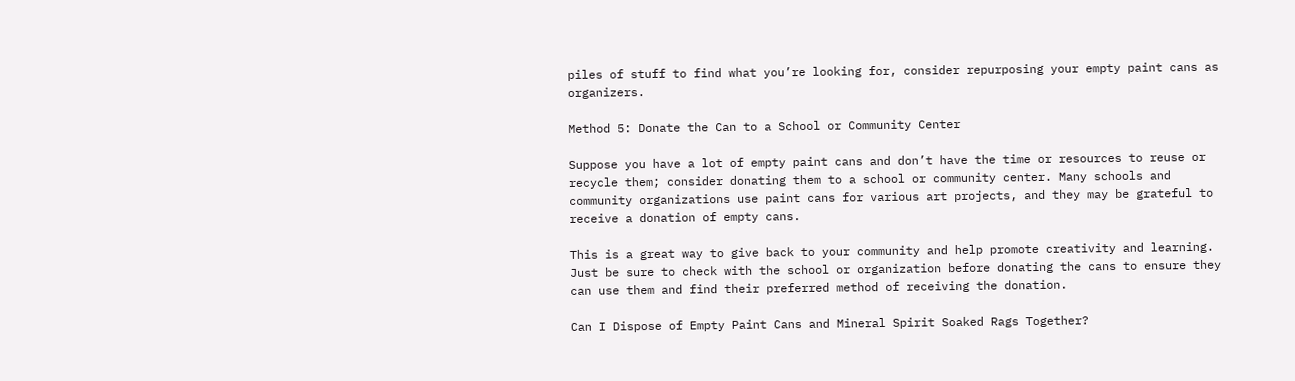piles of stuff to find what you’re looking for, consider repurposing your empty paint cans as organizers.

Method 5: Donate the Can to a School or Community Center

Suppose you have a lot of empty paint cans and don’t have the time or resources to reuse or recycle them; consider donating them to a school or community center. Many schools and community organizations use paint cans for various art projects, and they may be grateful to receive a donation of empty cans.

This is a great way to give back to your community and help promote creativity and learning. Just be sure to check with the school or organization before donating the cans to ensure they can use them and find their preferred method of receiving the donation.

Can I Dispose of Empty Paint Cans and Mineral Spirit Soaked Rags Together?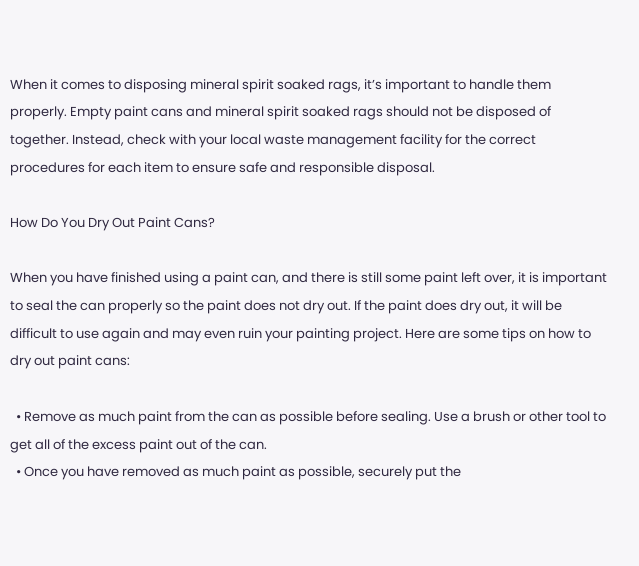When it comes to disposing mineral spirit soaked rags, it’s important to handle them properly. Empty paint cans and mineral spirit soaked rags should not be disposed of together. Instead, check with your local waste management facility for the correct procedures for each item to ensure safe and responsible disposal.

How Do You Dry Out Paint Cans?

When you have finished using a paint can, and there is still some paint left over, it is important to seal the can properly so the paint does not dry out. If the paint does dry out, it will be difficult to use again and may even ruin your painting project. Here are some tips on how to dry out paint cans:

  • Remove as much paint from the can as possible before sealing. Use a brush or other tool to get all of the excess paint out of the can.
  • Once you have removed as much paint as possible, securely put the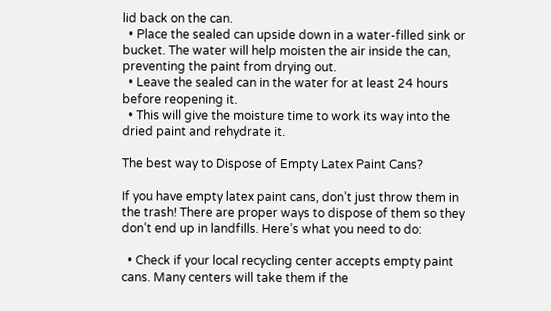lid back on the can.
  • Place the sealed can upside down in a water-filled sink or bucket. The water will help moisten the air inside the can, preventing the paint from drying out.
  • Leave the sealed can in the water for at least 24 hours before reopening it.
  • This will give the moisture time to work its way into the dried paint and rehydrate it.

The best way to Dispose of Empty Latex Paint Cans?

If you have empty latex paint cans, don’t just throw them in the trash! There are proper ways to dispose of them so they don’t end up in landfills. Here’s what you need to do:

  • Check if your local recycling center accepts empty paint cans. Many centers will take them if the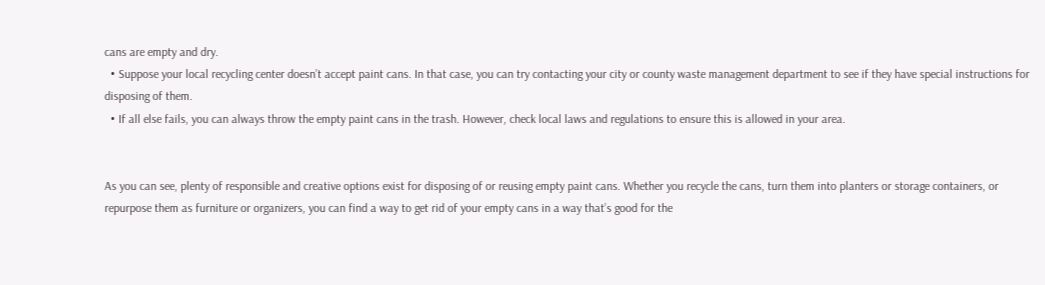cans are empty and dry.
  • Suppose your local recycling center doesn’t accept paint cans. In that case, you can try contacting your city or county waste management department to see if they have special instructions for disposing of them.
  • If all else fails, you can always throw the empty paint cans in the trash. However, check local laws and regulations to ensure this is allowed in your area.


As you can see, plenty of responsible and creative options exist for disposing of or reusing empty paint cans. Whether you recycle the cans, turn them into planters or storage containers, or repurpose them as furniture or organizers, you can find a way to get rid of your empty cans in a way that’s good for the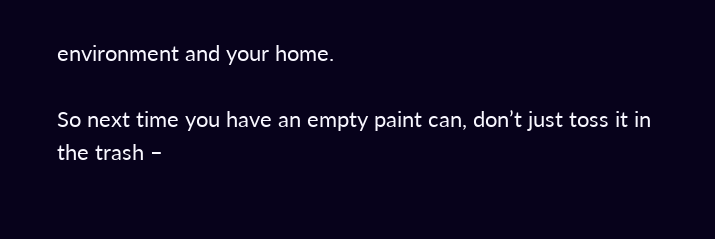environment and your home.

So next time you have an empty paint can, don’t just toss it in the trash –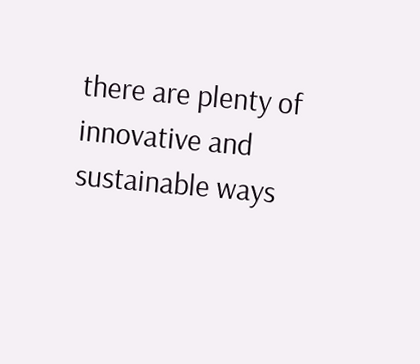there are plenty of innovative and sustainable ways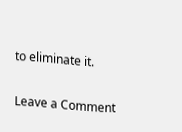to eliminate it.

Leave a Comment